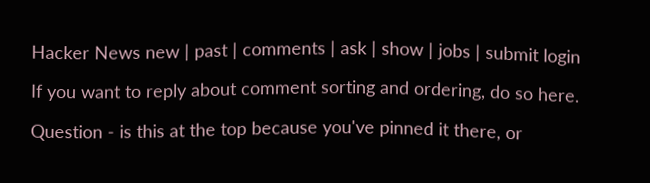Hacker News new | past | comments | ask | show | jobs | submit login

If you want to reply about comment sorting and ordering, do so here.

Question - is this at the top because you've pinned it there, or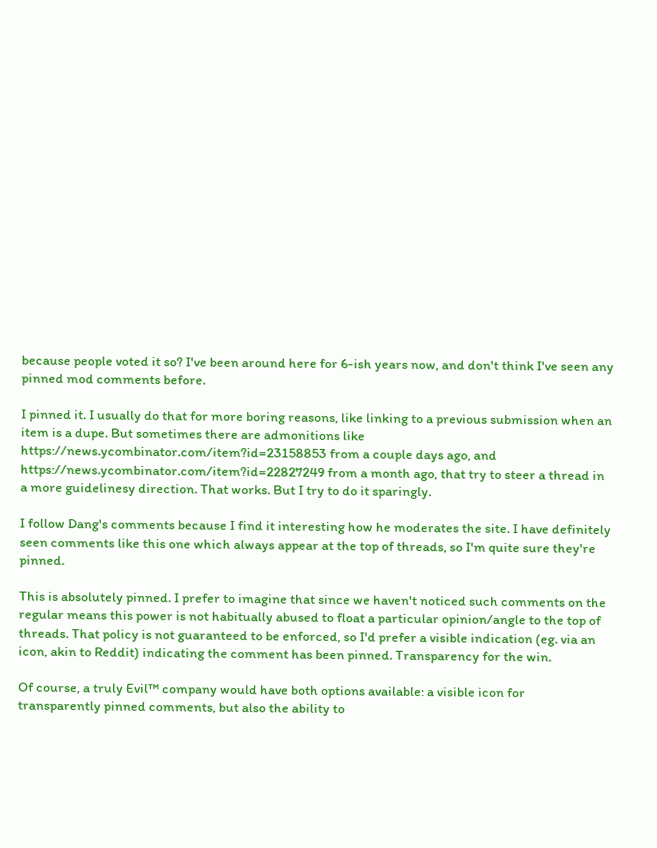because people voted it so? I've been around here for 6-ish years now, and don't think I've seen any pinned mod comments before.

I pinned it. I usually do that for more boring reasons, like linking to a previous submission when an item is a dupe. But sometimes there are admonitions like https://news.ycombinator.com/item?id=23158853 from a couple days ago, and https://news.ycombinator.com/item?id=22827249 from a month ago, that try to steer a thread in a more guidelinesy direction. That works. But I try to do it sparingly.

I follow Dang's comments because I find it interesting how he moderates the site. I have definitely seen comments like this one which always appear at the top of threads, so I'm quite sure they're pinned.

This is absolutely pinned. I prefer to imagine that since we haven't noticed such comments on the regular means this power is not habitually abused to float a particular opinion/angle to the top of threads. That policy is not guaranteed to be enforced, so I'd prefer a visible indication (eg. via an icon, akin to Reddit) indicating the comment has been pinned. Transparency for the win.

Of course, a truly Evil™ company would have both options available: a visible icon for transparently pinned comments, but also the ability to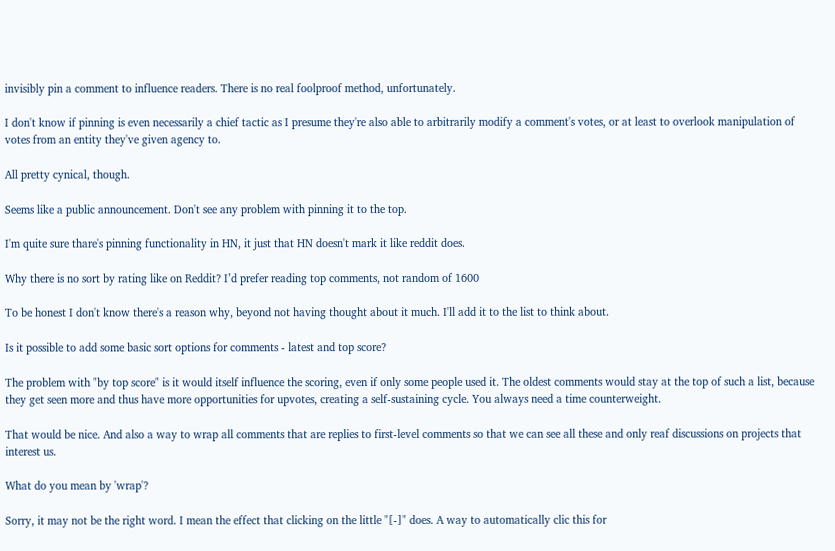invisibly pin a comment to influence readers. There is no real foolproof method, unfortunately.

I don't know if pinning is even necessarily a chief tactic as I presume they're also able to arbitrarily modify a comment's votes, or at least to overlook manipulation of votes from an entity they've given agency to.

All pretty cynical, though.

Seems like a public announcement. Don't see any problem with pinning it to the top.

I'm quite sure thare's pinning functionality in HN, it just that HN doesn't mark it like reddit does.

Why there is no sort by rating like on Reddit? I’d prefer reading top comments, not random of 1600

To be honest I don't know there's a reason why, beyond not having thought about it much. I'll add it to the list to think about.

Is it possible to add some basic sort options for comments - latest and top score?

The problem with "by top score" is it would itself influence the scoring, even if only some people used it. The oldest comments would stay at the top of such a list, because they get seen more and thus have more opportunities for upvotes, creating a self-sustaining cycle. You always need a time counterweight.

That would be nice. And also a way to wrap all comments that are replies to first-level comments so that we can see all these and only reaf discussions on projects that interest us.

What do you mean by 'wrap'?

Sorry, it may not be the right word. I mean the effect that clicking on the little "[-]" does. A way to automatically clic this for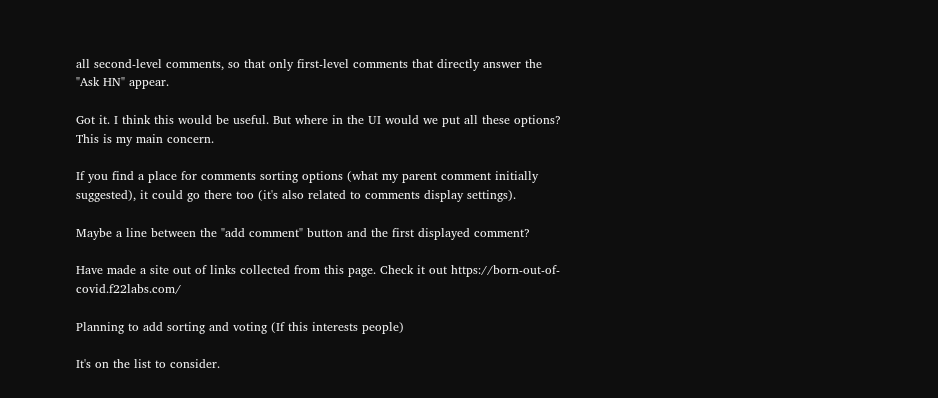all second-level comments, so that only first-level comments that directly answer the "Ask HN" appear.

Got it. I think this would be useful. But where in the UI would we put all these options? This is my main concern.

If you find a place for comments sorting options (what my parent comment initially suggested), it could go there too (it's also related to comments display settings).

Maybe a line between the "add comment" button and the first displayed comment?

Have made a site out of links collected from this page. Check it out https://born-out-of-covid.f22labs.com/

Planning to add sorting and voting (If this interests people)

It's on the list to consider.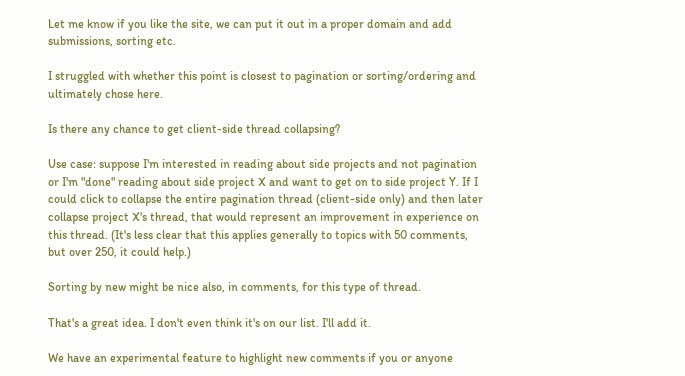Let me know if you like the site, we can put it out in a proper domain and add submissions, sorting etc.

I struggled with whether this point is closest to pagination or sorting/ordering and ultimately chose here.

Is there any chance to get client-side thread collapsing?

Use case: suppose I'm interested in reading about side projects and not pagination or I'm "done" reading about side project X and want to get on to side project Y. If I could click to collapse the entire pagination thread (client-side only) and then later collapse project X's thread, that would represent an improvement in experience on this thread. (It's less clear that this applies generally to topics with 50 comments, but over 250, it could help.)

Sorting by new might be nice also, in comments, for this type of thread.

That's a great idea. I don't even think it's on our list. I'll add it.

We have an experimental feature to highlight new comments if you or anyone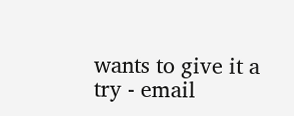wants to give it a try - email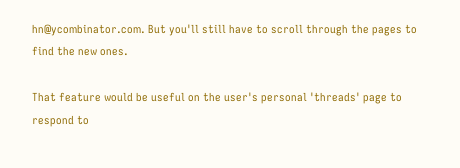hn@ycombinator.com. But you'll still have to scroll through the pages to find the new ones.

That feature would be useful on the user's personal 'threads' page to respond to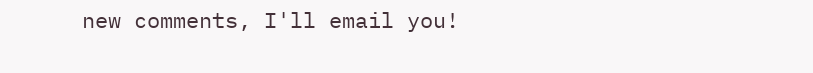new comments, I'll email you!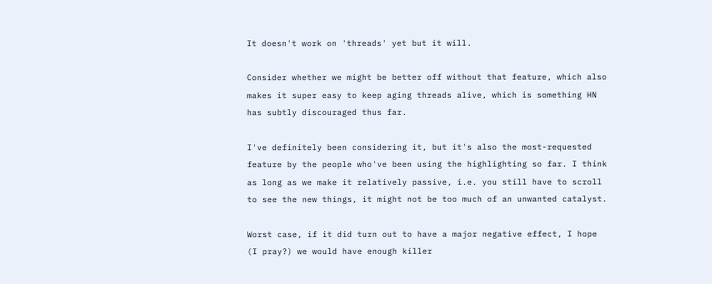It doesn't work on 'threads' yet but it will.

Consider whether we might be better off without that feature, which also makes it super easy to keep aging threads alive, which is something HN has subtly discouraged thus far.

I've definitely been considering it, but it's also the most-requested feature by the people who've been using the highlighting so far. I think as long as we make it relatively passive, i.e. you still have to scroll to see the new things, it might not be too much of an unwanted catalyst.

Worst case, if it did turn out to have a major negative effect, I hope (I pray?) we would have enough killer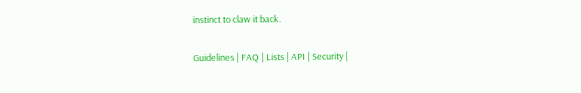instinct to claw it back.

Guidelines | FAQ | Lists | API | Security |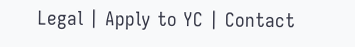Legal | Apply to YC | Contact